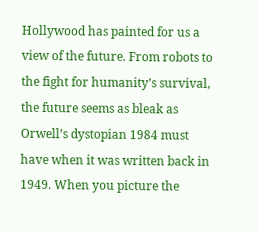Hollywood has painted for us a view of the future. From robots to the fight for humanity’s survival, the future seems as bleak as Orwell’s dystopian 1984 must have when it was written back in 1949. When you picture the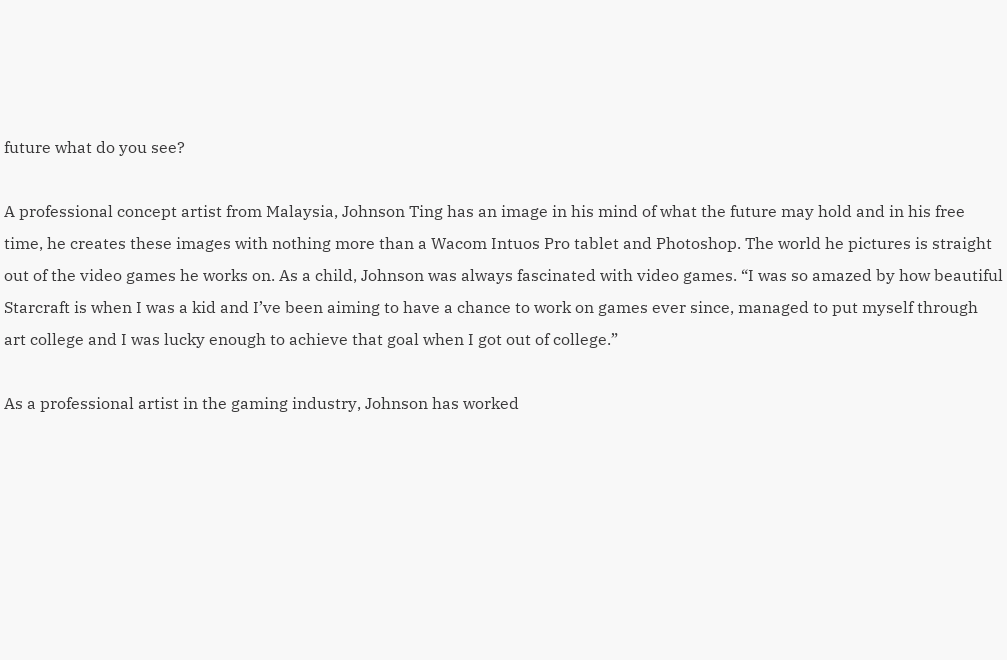future what do you see?

A professional concept artist from Malaysia, Johnson Ting has an image in his mind of what the future may hold and in his free time, he creates these images with nothing more than a Wacom Intuos Pro tablet and Photoshop. The world he pictures is straight out of the video games he works on. As a child, Johnson was always fascinated with video games. “I was so amazed by how beautiful Starcraft is when I was a kid and I’ve been aiming to have a chance to work on games ever since, managed to put myself through art college and I was lucky enough to achieve that goal when I got out of college.”

As a professional artist in the gaming industry, Johnson has worked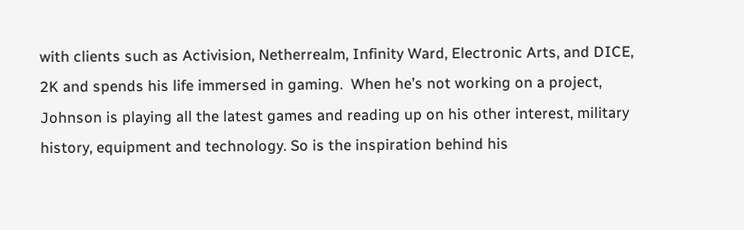with clients such as Activision, Netherrealm, Infinity Ward, Electronic Arts, and DICE, 2K and spends his life immersed in gaming.  When he’s not working on a project, Johnson is playing all the latest games and reading up on his other interest, military history, equipment and technology. So is the inspiration behind his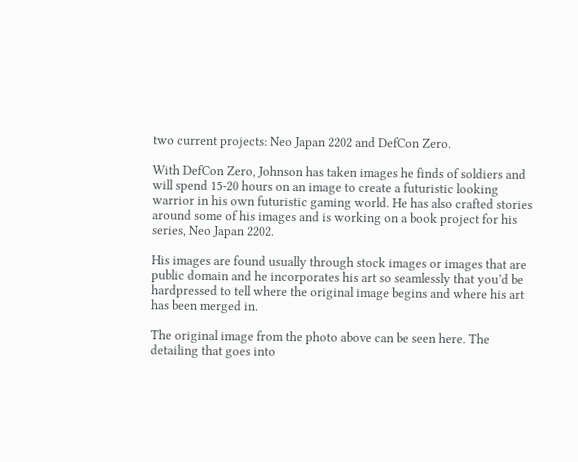two current projects: Neo Japan 2202 and DefCon Zero.

With DefCon Zero, Johnson has taken images he finds of soldiers and will spend 15-20 hours on an image to create a futuristic looking warrior in his own futuristic gaming world. He has also crafted stories around some of his images and is working on a book project for his series, Neo Japan 2202.

His images are found usually through stock images or images that are public domain and he incorporates his art so seamlessly that you’d be hardpressed to tell where the original image begins and where his art has been merged in.

The original image from the photo above can be seen here. The detailing that goes into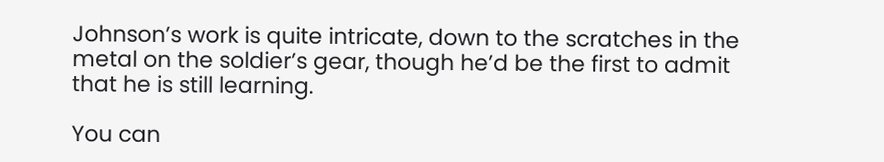Johnson’s work is quite intricate, down to the scratches in the metal on the soldier’s gear, though he’d be the first to admit that he is still learning.

You can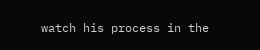watch his process in the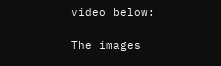video below:

The images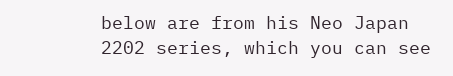below are from his Neo Japan 2202 series, which you can see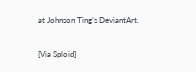at Johnson Ting’s DeviantArt.

[Via Sploid]